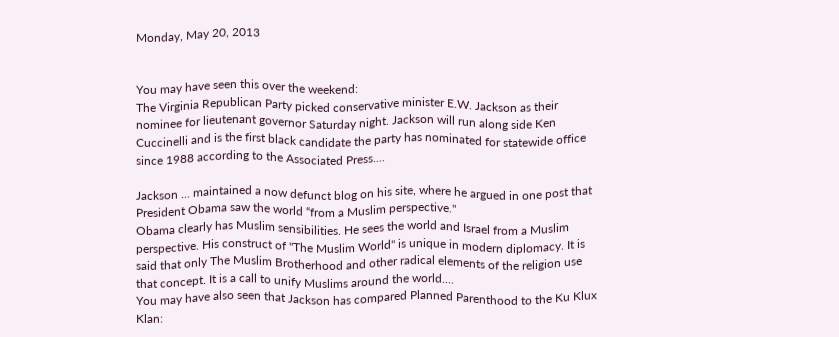Monday, May 20, 2013


You may have seen this over the weekend:
The Virginia Republican Party picked conservative minister E.W. Jackson as their nominee for lieutenant governor Saturday night. Jackson will run along side Ken Cuccinelli and is the first black candidate the party has nominated for statewide office since 1988 according to the Associated Press....

Jackson ... maintained a now defunct blog on his site, where he argued in one post that President Obama saw the world “from a Muslim perspective."
Obama clearly has Muslim sensibilities. He sees the world and Israel from a Muslim perspective. His construct of "The Muslim World" is unique in modern diplomacy. It is said that only The Muslim Brotherhood and other radical elements of the religion use that concept. It is a call to unify Muslims around the world....
You may have also seen that Jackson has compared Planned Parenthood to the Ku Klux Klan: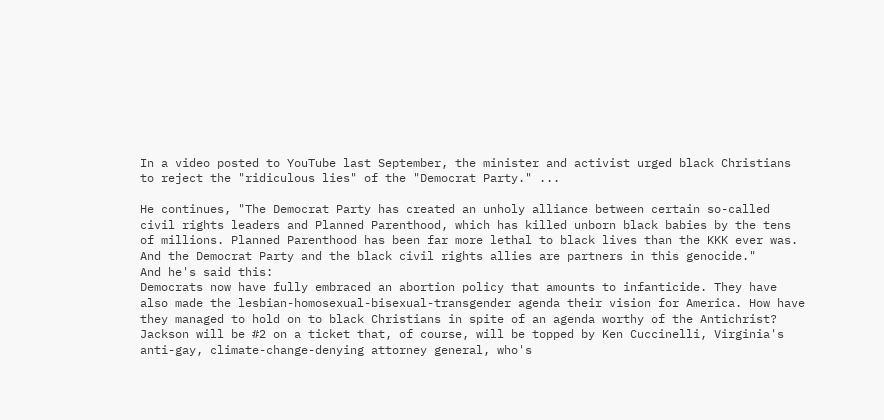In a video posted to YouTube last September, the minister and activist urged black Christians to reject the "ridiculous lies" of the "Democrat Party." ...

He continues, "The Democrat Party has created an unholy alliance between certain so-called civil rights leaders and Planned Parenthood, which has killed unborn black babies by the tens of millions. Planned Parenthood has been far more lethal to black lives than the KKK ever was. And the Democrat Party and the black civil rights allies are partners in this genocide."
And he's said this:
Democrats now have fully embraced an abortion policy that amounts to infanticide. They have also made the lesbian-homosexual-bisexual-transgender agenda their vision for America. How have they managed to hold on to black Christians in spite of an agenda worthy of the Antichrist?
Jackson will be #2 on a ticket that, of course, will be topped by Ken Cuccinelli, Virginia's anti-gay, climate-change-denying attorney general, who's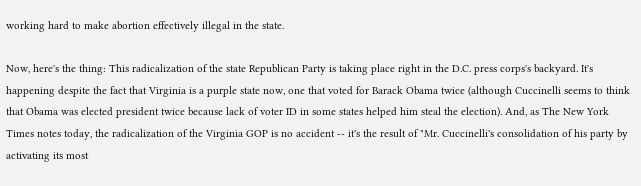working hard to make abortion effectively illegal in the state.

Now, here's the thing: This radicalization of the state Republican Party is taking place right in the D.C. press corps's backyard. It's happening despite the fact that Virginia is a purple state now, one that voted for Barack Obama twice (although Cuccinelli seems to think that Obama was elected president twice because lack of voter ID in some states helped him steal the election). And, as The New York Times notes today, the radicalization of the Virginia GOP is no accident -- it's the result of "Mr. Cuccinelli's consolidation of his party by activating its most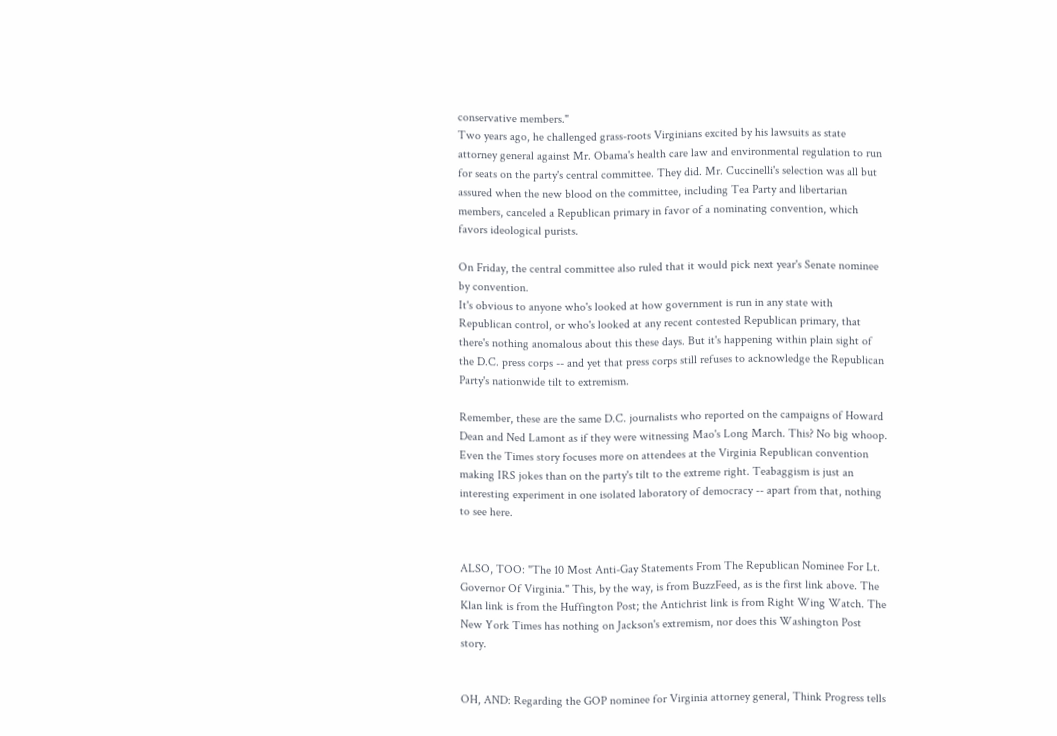conservative members."
Two years ago, he challenged grass-roots Virginians excited by his lawsuits as state attorney general against Mr. Obama's health care law and environmental regulation to run for seats on the party's central committee. They did. Mr. Cuccinelli's selection was all but assured when the new blood on the committee, including Tea Party and libertarian members, canceled a Republican primary in favor of a nominating convention, which favors ideological purists.

On Friday, the central committee also ruled that it would pick next year's Senate nominee by convention.
It's obvious to anyone who's looked at how government is run in any state with Republican control, or who's looked at any recent contested Republican primary, that there's nothing anomalous about this these days. But it's happening within plain sight of the D.C. press corps -- and yet that press corps still refuses to acknowledge the Republican Party's nationwide tilt to extremism.

Remember, these are the same D.C. journalists who reported on the campaigns of Howard Dean and Ned Lamont as if they were witnessing Mao's Long March. This? No big whoop. Even the Times story focuses more on attendees at the Virginia Republican convention making IRS jokes than on the party's tilt to the extreme right. Teabaggism is just an interesting experiment in one isolated laboratory of democracy -- apart from that, nothing to see here.


ALSO, TOO: "The 10 Most Anti-Gay Statements From The Republican Nominee For Lt. Governor Of Virginia." This, by the way, is from BuzzFeed, as is the first link above. The Klan link is from the Huffington Post; the Antichrist link is from Right Wing Watch. The New York Times has nothing on Jackson's extremism, nor does this Washington Post story.


OH, AND: Regarding the GOP nominee for Virginia attorney general, Think Progress tells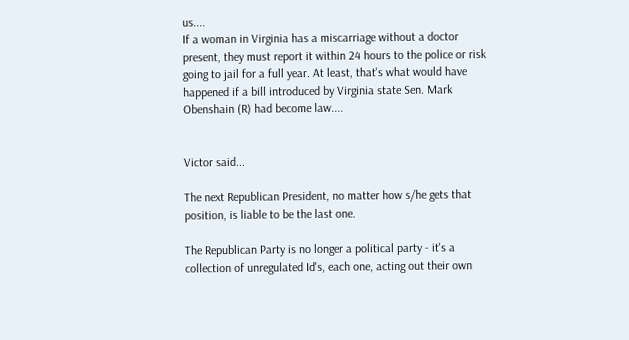us....
If a woman in Virginia has a miscarriage without a doctor present, they must report it within 24 hours to the police or risk going to jail for a full year. At least, that's what would have happened if a bill introduced by Virginia state Sen. Mark Obenshain (R) had become law....


Victor said...

The next Republican President, no matter how s/he gets that position, is liable to be the last one.

The Republican Party is no longer a political party - it's a collection of unregulated Id's, each one, acting out their own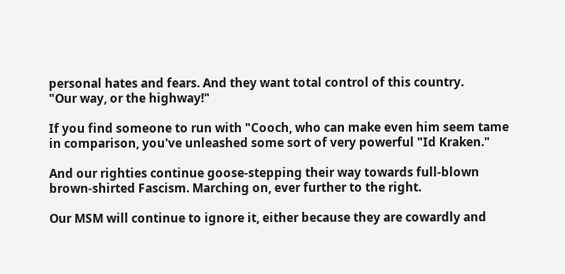personal hates and fears. And they want total control of this country.
"Our way, or the highway!"

If you find someone to run with "Cooch, who can make even him seem tame in comparison, you've unleashed some sort of very powerful "Id Kraken."

And our righties continue goose-stepping their way towards full-blown brown-shirted Fascism. Marching on, ever further to the right.

Our MSM will continue to ignore it, either because they are cowardly and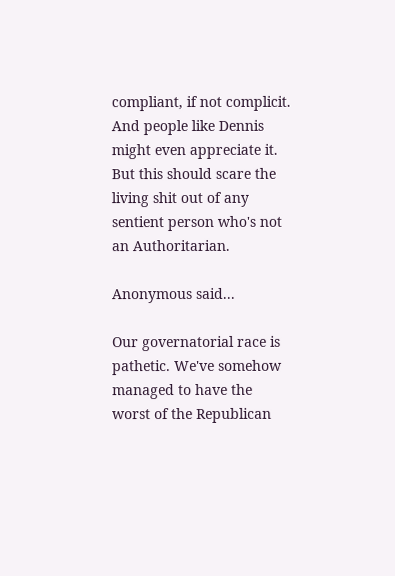compliant, if not complicit.
And people like Dennis might even appreciate it.
But this should scare the living shit out of any sentient person who's not an Authoritarian.

Anonymous said...

Our governatorial race is pathetic. We've somehow managed to have the worst of the Republican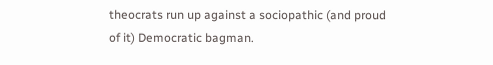theocrats run up against a sociopathic (and proud of it) Democratic bagman.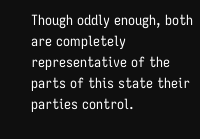Though oddly enough, both are completely representative of the parts of this state their parties control.